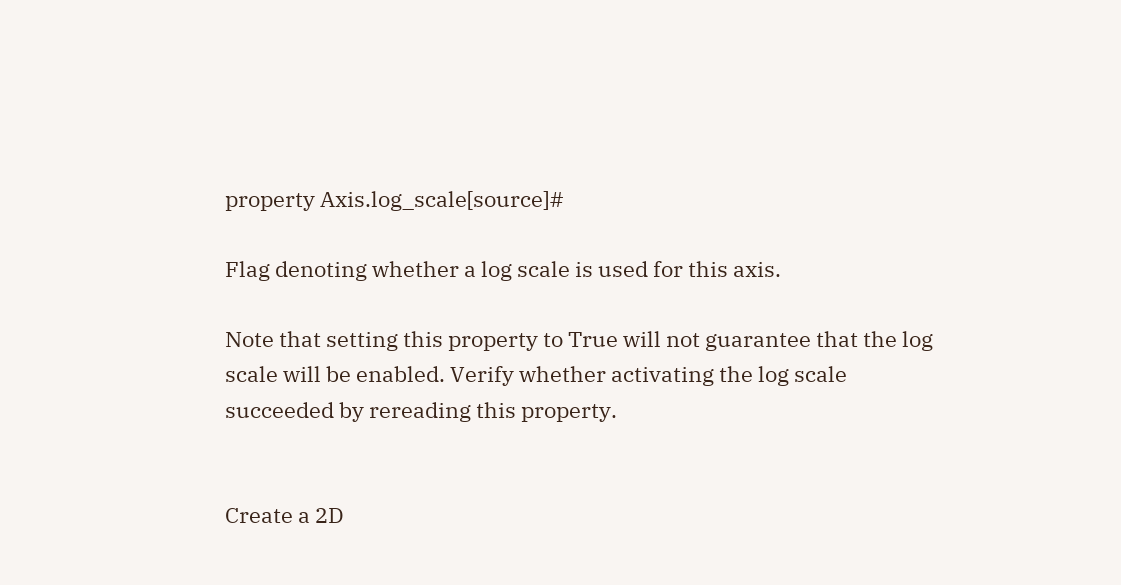property Axis.log_scale[source]#

Flag denoting whether a log scale is used for this axis.

Note that setting this property to True will not guarantee that the log scale will be enabled. Verify whether activating the log scale succeeded by rereading this property.


Create a 2D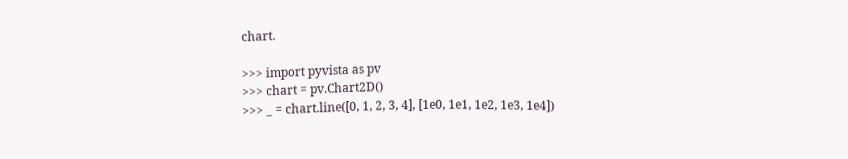chart.

>>> import pyvista as pv
>>> chart = pv.Chart2D()
>>> _ = chart.line([0, 1, 2, 3, 4], [1e0, 1e1, 1e2, 1e3, 1e4])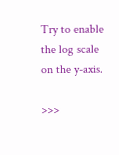Try to enable the log scale on the y-axis.

>>>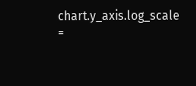chart.y_axis.log_scale =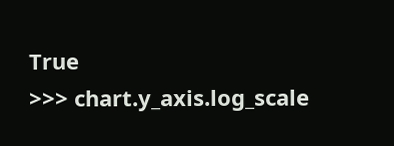True
>>> chart.y_axis.log_scale